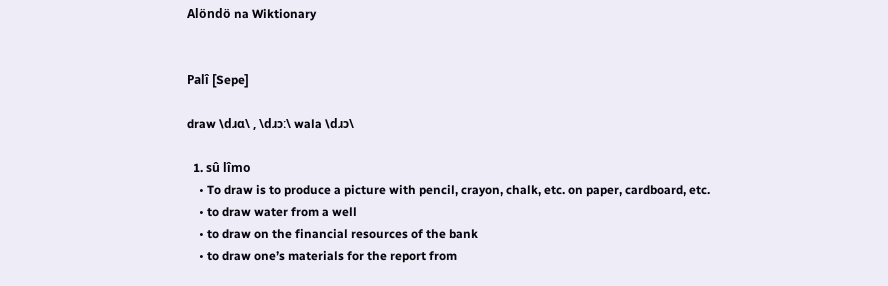Alöndö na Wiktionary


Palî [Sepe]

draw \dɹɑ\ , \dɹɔː\ wala \dɹɔ\

  1. sû lîmo
    • To draw is to produce a picture with pencil, crayon, chalk, etc. on paper, cardboard, etc.
    • to draw water from a well
    • to draw on the financial resources of the bank
    • to draw one’s materials for the report from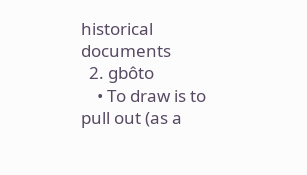historical documents
  2. gbôto
    • To draw is to pull out (as a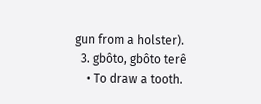gun from a holster).
  3. gbôto, gbôto terê
    • To draw a tooth.